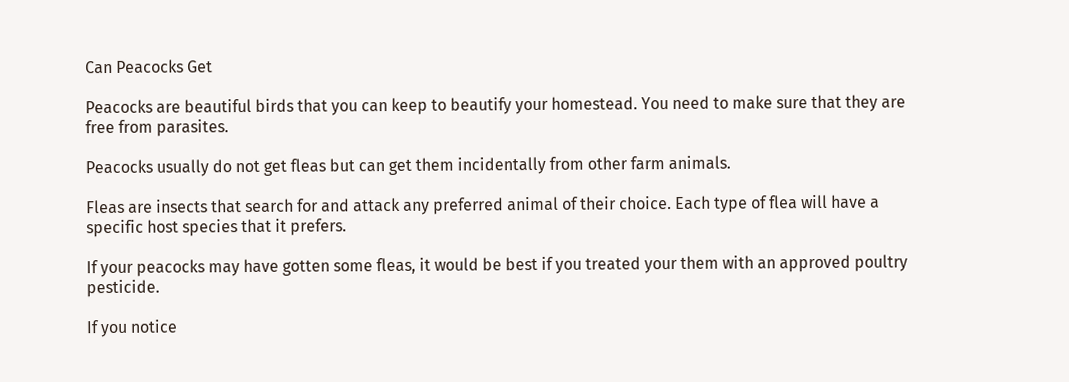Can Peacocks Get

Peacocks are beautiful birds that you can keep to beautify your homestead. You need to make sure that they are free from parasites.

Peacocks usually do not get fleas but can get them incidentally from other farm animals.

Fleas are insects that search for and attack any preferred animal of their choice. Each type of flea will have a specific host species that it prefers.

If your peacocks may have gotten some fleas, it would be best if you treated your them with an approved poultry pesticide.

If you notice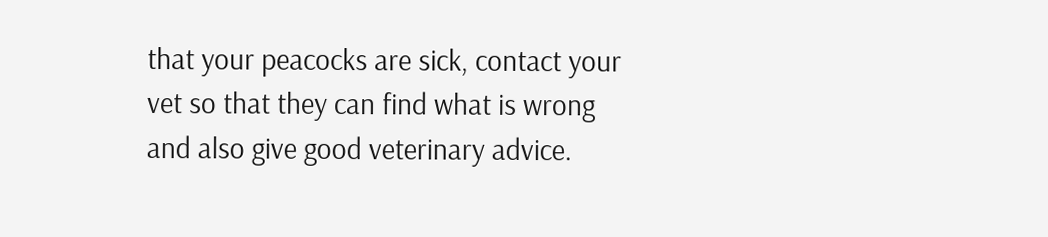that your peacocks are sick, contact your vet so that they can find what is wrong and also give good veterinary advice.